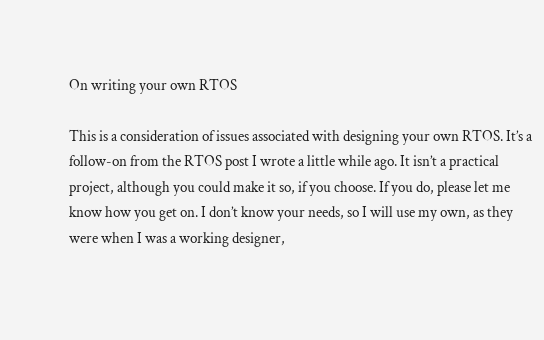On writing your own RTOS

This is a consideration of issues associated with designing your own RTOS. It’s a follow-on from the RTOS post I wrote a little while ago. It isn’t a practical project, although you could make it so, if you choose. If you do, please let me know how you get on. I don’t know your needs, so I will use my own, as they were when I was a working designer,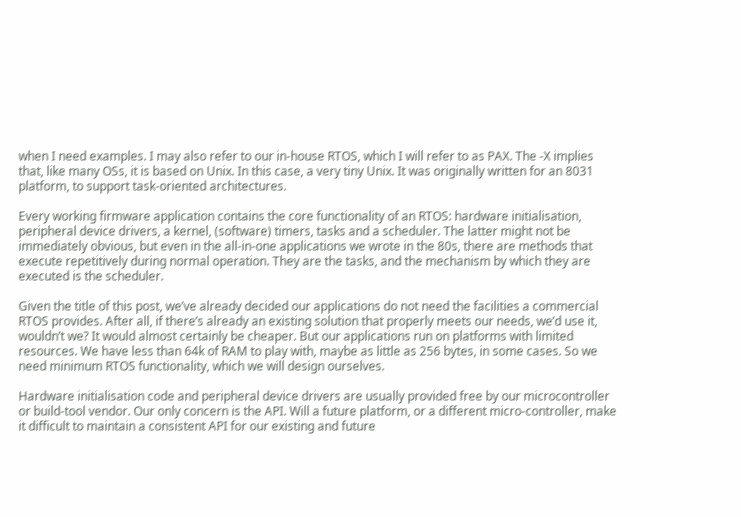when I need examples. I may also refer to our in-house RTOS, which I will refer to as PAX. The -X implies that, like many OSs, it is based on Unix. In this case, a very tiny Unix. It was originally written for an 8031 platform, to support task-oriented architectures.

Every working firmware application contains the core functionality of an RTOS: hardware initialisation, peripheral device drivers, a kernel, (software) timers, tasks and a scheduler. The latter might not be immediately obvious, but even in the all-in-one applications we wrote in the 80s, there are methods that execute repetitively during normal operation. They are the tasks, and the mechanism by which they are executed is the scheduler.

Given the title of this post, we’ve already decided our applications do not need the facilities a commercial RTOS provides. After all, if there’s already an existing solution that properly meets our needs, we’d use it, wouldn’t we? It would almost certainly be cheaper. But our applications run on platforms with limited resources. We have less than 64k of RAM to play with, maybe as little as 256 bytes, in some cases. So we need minimum RTOS functionality, which we will design ourselves.

Hardware initialisation code and peripheral device drivers are usually provided free by our microcontroller or build-tool vendor. Our only concern is the API. Will a future platform, or a different micro-controller, make it difficult to maintain a consistent API for our existing and future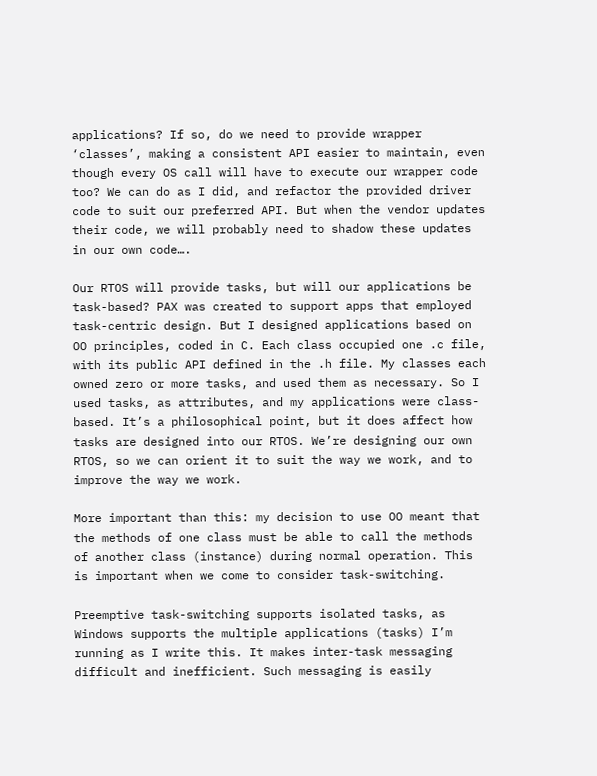applications? If so, do we need to provide wrapper ‘classes’, making a consistent API easier to maintain, even though every OS call will have to execute our wrapper code too? We can do as I did, and refactor the provided driver code to suit our preferred API. But when the vendor updates their code, we will probably need to shadow these updates in our own code….

Our RTOS will provide tasks, but will our applications be task-based? PAX was created to support apps that employed task-centric design. But I designed applications based on OO principles, coded in C. Each class occupied one .c file, with its public API defined in the .h file. My classes each owned zero or more tasks, and used them as necessary. So I used tasks, as attributes, and my applications were class-based. It’s a philosophical point, but it does affect how tasks are designed into our RTOS. We’re designing our own RTOS, so we can orient it to suit the way we work, and to improve the way we work.

More important than this: my decision to use OO meant that the methods of one class must be able to call the methods of another class (instance) during normal operation. This is important when we come to consider task-switching.

Preemptive task-switching supports isolated tasks, as Windows supports the multiple applications (tasks) I’m running as I write this. It makes inter-task messaging difficult and inefficient. Such messaging is easily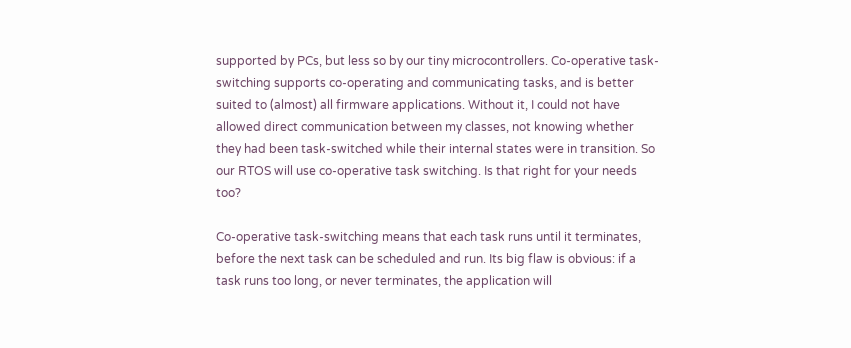supported by PCs, but less so by our tiny microcontrollers. Co-operative task-switching supports co-operating and communicating tasks, and is better suited to (almost) all firmware applications. Without it, I could not have allowed direct communication between my classes, not knowing whether they had been task-switched while their internal states were in transition. So our RTOS will use co-operative task switching. Is that right for your needs too?

Co-operative task-switching means that each task runs until it terminates, before the next task can be scheduled and run. Its big flaw is obvious: if a task runs too long, or never terminates, the application will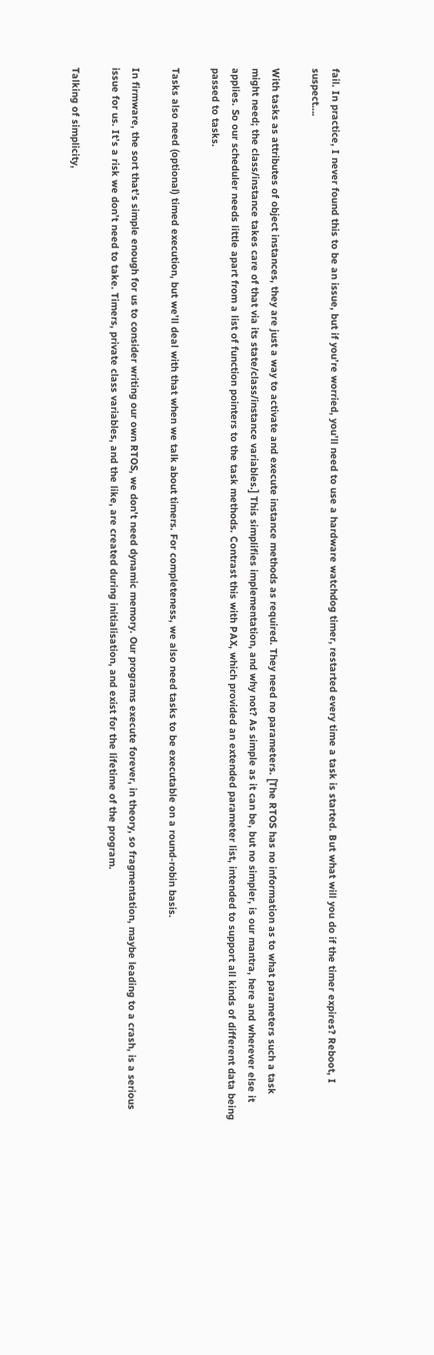fail. In practice, I never found this to be an issue, but if you’re worried, you’ll need to use a hardware watchdog timer, restarted every time a task is started. But what will you do if the timer expires? Reboot, I suspect….

With tasks as attributes of object instances, they are just a way to activate and execute instance methods as required. They need no parameters. [The RTOS has no information as to what parameters such a task might need; the class/instance takes care of that via its state/class/instance variables.] This simplifies implementation, and why not? As simple as it can be, but no simpler, is our mantra, here and wherever else it applies. So our scheduler needs little apart from a list of function pointers to the task methods. Contrast this with PAX, which provided an extended parameter list, intended to support all kinds of different data being passed to tasks.

Tasks also need (optional) timed execution, but we’ll deal with that when we talk about timers. For completeness, we also need tasks to be executable on a round-robin basis.

In firmware, the sort that’s simple enough for us to consider writing our own RTOS, we don’t need dynamic memory. Our programs execute forever, in theory, so fragmentation, maybe leading to a crash, is a serious issue for us. It’s a risk we don’t need to take. Timers, private class variables, and the like, are created during initialisation, and exist for the lifetime of the program.

Talking of simplicity,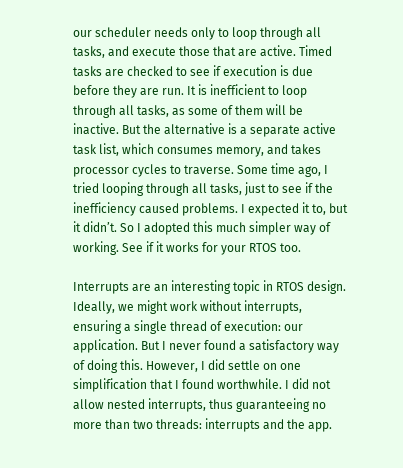our scheduler needs only to loop through all tasks, and execute those that are active. Timed tasks are checked to see if execution is due before they are run. It is inefficient to loop through all tasks, as some of them will be inactive. But the alternative is a separate active task list, which consumes memory, and takes processor cycles to traverse. Some time ago, I tried looping through all tasks, just to see if the inefficiency caused problems. I expected it to, but it didn’t. So I adopted this much simpler way of working. See if it works for your RTOS too.

Interrupts are an interesting topic in RTOS design. Ideally, we might work without interrupts, ensuring a single thread of execution: our application. But I never found a satisfactory way of doing this. However, I did settle on one simplification that I found worthwhile. I did not allow nested interrupts, thus guaranteeing no more than two threads: interrupts and the app.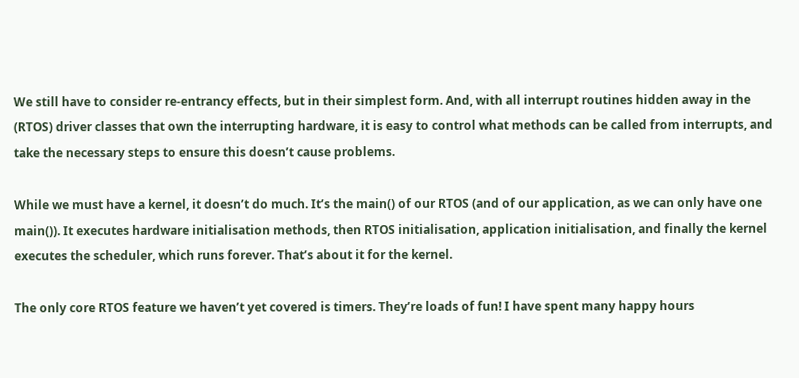We still have to consider re-entrancy effects, but in their simplest form. And, with all interrupt routines hidden away in the (RTOS) driver classes that own the interrupting hardware, it is easy to control what methods can be called from interrupts, and take the necessary steps to ensure this doesn’t cause problems.

While we must have a kernel, it doesn’t do much. It’s the main() of our RTOS (and of our application, as we can only have one main()). It executes hardware initialisation methods, then RTOS initialisation, application initialisation, and finally the kernel executes the scheduler, which runs forever. That’s about it for the kernel.

The only core RTOS feature we haven’t yet covered is timers. They’re loads of fun! I have spent many happy hours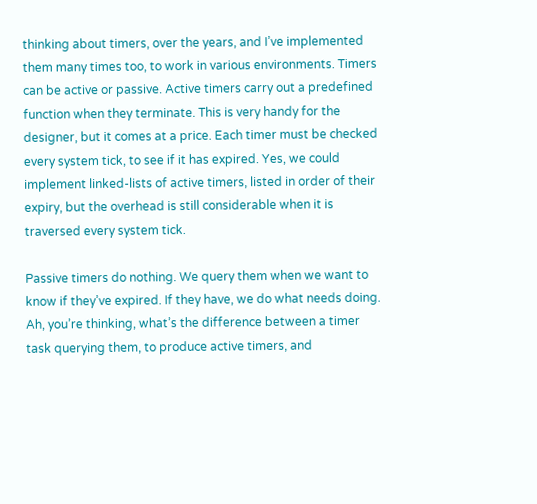thinking about timers, over the years, and I’ve implemented them many times too, to work in various environments. Timers can be active or passive. Active timers carry out a predefined function when they terminate. This is very handy for the designer, but it comes at a price. Each timer must be checked every system tick, to see if it has expired. Yes, we could implement linked-lists of active timers, listed in order of their expiry, but the overhead is still considerable when it is traversed every system tick.

Passive timers do nothing. We query them when we want to know if they’ve expired. If they have, we do what needs doing. Ah, you’re thinking, what’s the difference between a timer task querying them, to produce active timers, and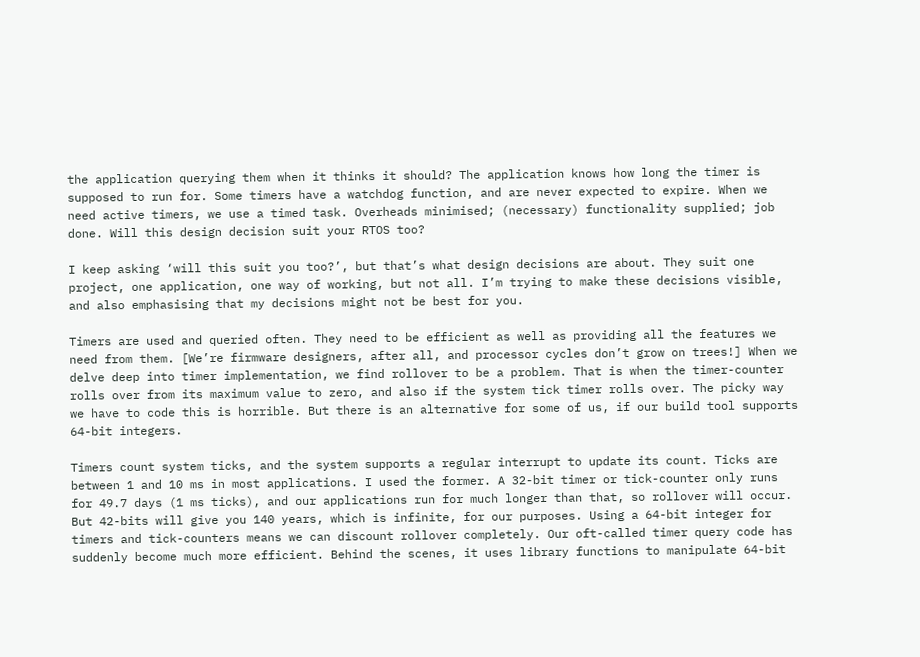the application querying them when it thinks it should? The application knows how long the timer is supposed to run for. Some timers have a watchdog function, and are never expected to expire. When we need active timers, we use a timed task. Overheads minimised; (necessary) functionality supplied; job done. Will this design decision suit your RTOS too?

I keep asking ‘will this suit you too?’, but that’s what design decisions are about. They suit one project, one application, one way of working, but not all. I’m trying to make these decisions visible, and also emphasising that my decisions might not be best for you.

Timers are used and queried often. They need to be efficient as well as providing all the features we need from them. [We’re firmware designers, after all, and processor cycles don’t grow on trees!] When we delve deep into timer implementation, we find rollover to be a problem. That is when the timer-counter rolls over from its maximum value to zero, and also if the system tick timer rolls over. The picky way we have to code this is horrible. But there is an alternative for some of us, if our build tool supports 64-bit integers.

Timers count system ticks, and the system supports a regular interrupt to update its count. Ticks are between 1 and 10 ms in most applications. I used the former. A 32-bit timer or tick-counter only runs for 49.7 days (1 ms ticks), and our applications run for much longer than that, so rollover will occur. But 42-bits will give you 140 years, which is infinite, for our purposes. Using a 64-bit integer for timers and tick-counters means we can discount rollover completely. Our oft-called timer query code has suddenly become much more efficient. Behind the scenes, it uses library functions to manipulate 64-bit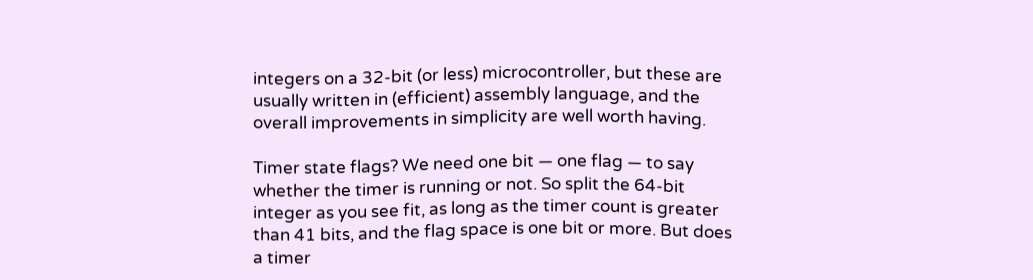integers on a 32-bit (or less) microcontroller, but these are usually written in (efficient) assembly language, and the overall improvements in simplicity are well worth having.

Timer state flags? We need one bit — one flag — to say whether the timer is running or not. So split the 64-bit integer as you see fit, as long as the timer count is greater than 41 bits, and the flag space is one bit or more. But does a timer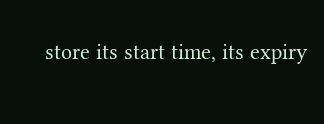store its start time, its expiry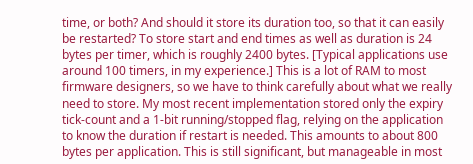time, or both? And should it store its duration too, so that it can easily be restarted? To store start and end times as well as duration is 24 bytes per timer, which is roughly 2400 bytes. [Typical applications use around 100 timers, in my experience.] This is a lot of RAM to most firmware designers, so we have to think carefully about what we really need to store. My most recent implementation stored only the expiry tick-count and a 1-bit running/stopped flag, relying on the application to know the duration if restart is needed. This amounts to about 800 bytes per application. This is still significant, but manageable in most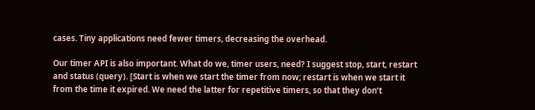cases. Tiny applications need fewer timers, decreasing the overhead.

Our timer API is also important. What do we, timer users, need? I suggest stop, start, restart and status (query). [Start is when we start the timer from now; restart is when we start it from the time it expired. We need the latter for repetitive timers, so that they don’t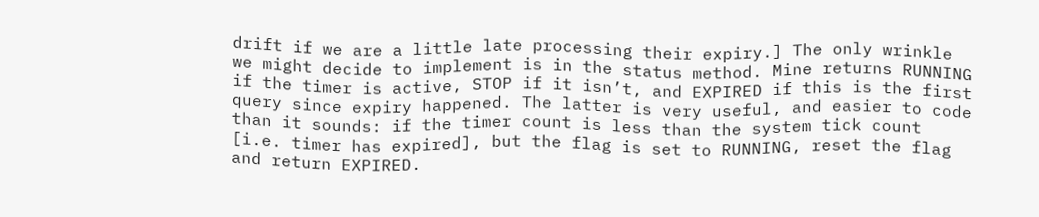drift if we are a little late processing their expiry.] The only wrinkle we might decide to implement is in the status method. Mine returns RUNNING if the timer is active, STOP if it isn’t, and EXPIRED if this is the first query since expiry happened. The latter is very useful, and easier to code than it sounds: if the timer count is less than the system tick count [i.e. timer has expired], but the flag is set to RUNNING, reset the flag and return EXPIRED.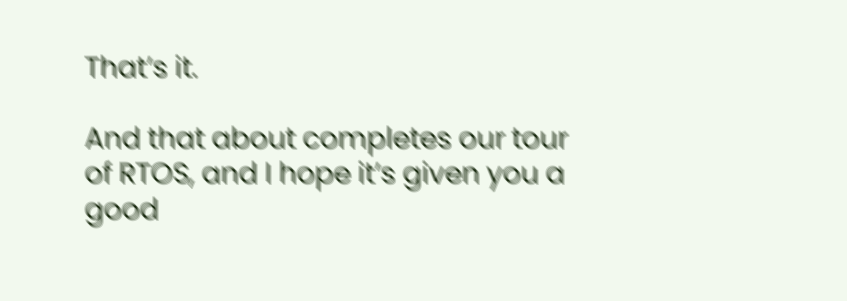That’s it.

And that about completes our tour of RTOS, and I hope it’s given you a good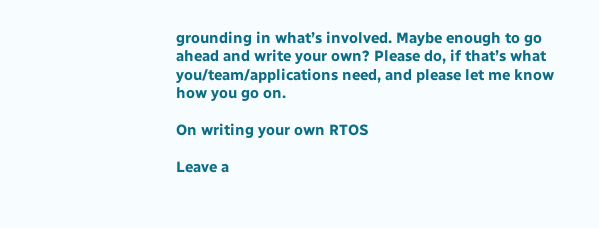grounding in what’s involved. Maybe enough to go ahead and write your own? Please do, if that’s what you/team/applications need, and please let me know how you go on.

On writing your own RTOS

Leave a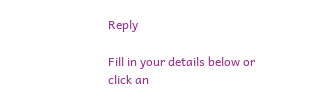Reply

Fill in your details below or click an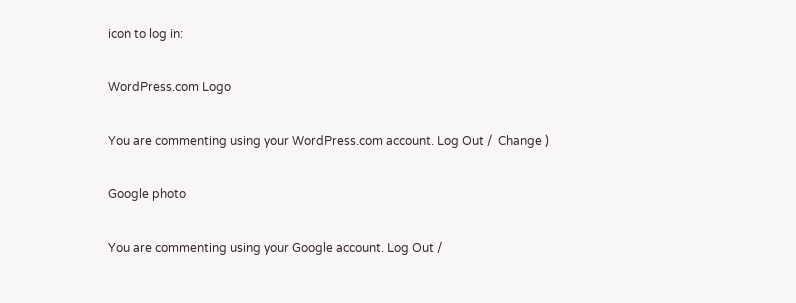icon to log in:

WordPress.com Logo

You are commenting using your WordPress.com account. Log Out /  Change )

Google photo

You are commenting using your Google account. Log Out /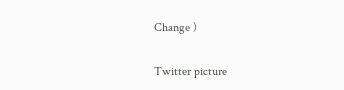Change )

Twitter picture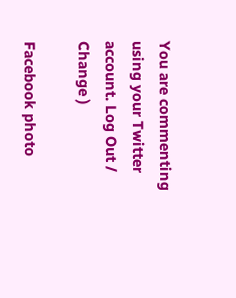You are commenting using your Twitter account. Log Out /  Change )

Facebook photo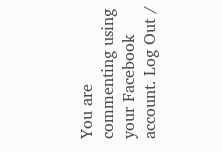You are commenting using your Facebook account. Log Out /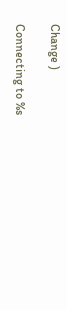Change )

Connecting to %s